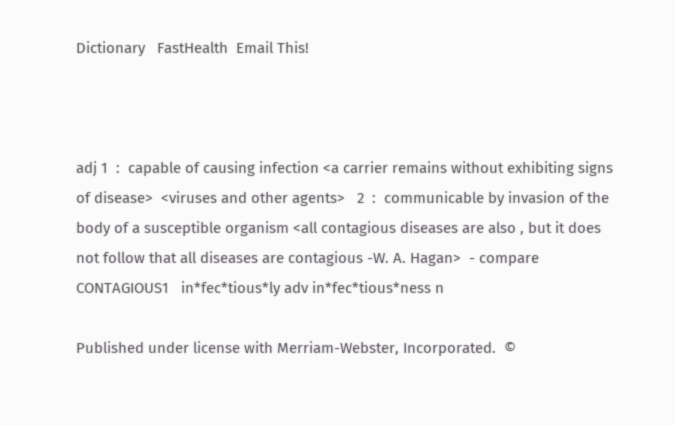Dictionary   FastHealth  Email This!



adj 1  :  capable of causing infection <a carrier remains without exhibiting signs of disease>  <viruses and other agents>   2  :  communicable by invasion of the body of a susceptible organism <all contagious diseases are also , but it does not follow that all diseases are contagious -W. A. Hagan>  - compare CONTAGIOUS1   in*fec*tious*ly adv in*fec*tious*ness n

Published under license with Merriam-Webster, Incorporated.  ©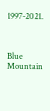1997-2021.



Blue Mountain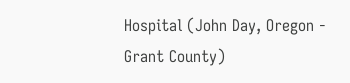Hospital (John Day, Oregon - Grant County)